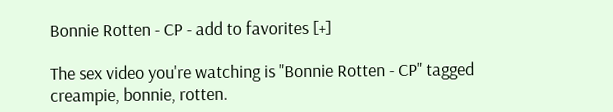Bonnie Rotten - CP - add to favorites [+]

The sex video you're watching is "Bonnie Rotten - CP" tagged creampie, bonnie, rotten.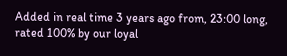Added in real time 3 years ago from, 23:00 long, rated 100% by our loyal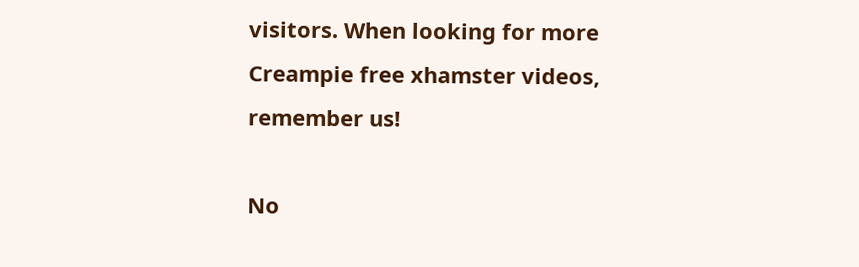visitors. When looking for more Creampie free xhamster videos, remember us!

No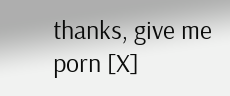thanks, give me porn [X]